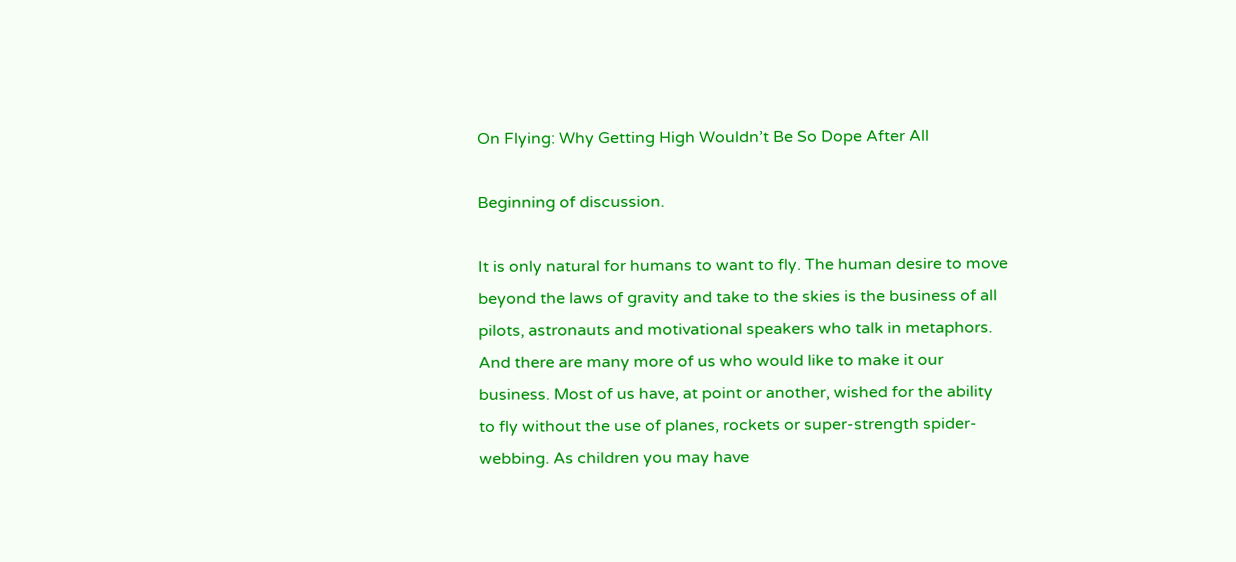On Flying: Why Getting High Wouldn’t Be So Dope After All

Beginning of discussion.

It is only natural for humans to want to fly. The human desire to move beyond the laws of gravity and take to the skies is the business of all pilots, astronauts and motivational speakers who talk in metaphors. And there are many more of us who would like to make it our business. Most of us have, at point or another, wished for the ability to fly without the use of planes, rockets or super-strength spider-webbing. As children you may have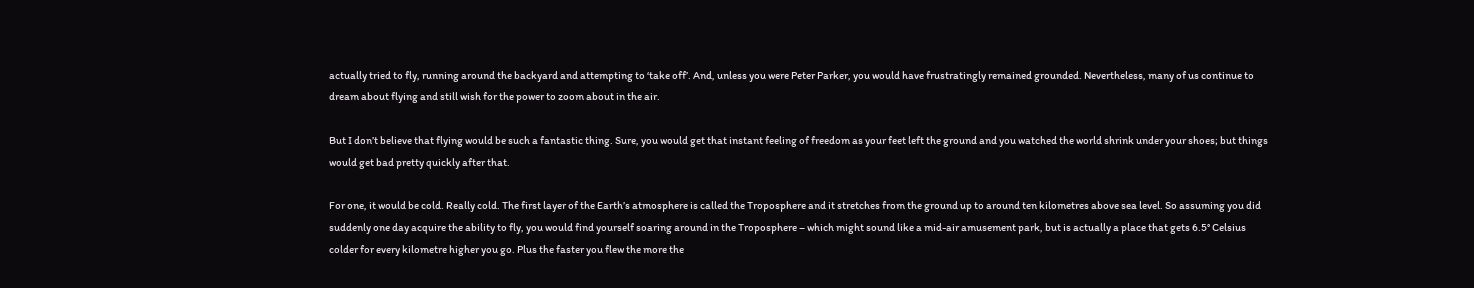actually tried to fly, running around the backyard and attempting to ‘take off’. And, unless you were Peter Parker, you would have frustratingly remained grounded. Nevertheless, many of us continue to dream about flying and still wish for the power to zoom about in the air.

But I don’t believe that flying would be such a fantastic thing. Sure, you would get that instant feeling of freedom as your feet left the ground and you watched the world shrink under your shoes; but things would get bad pretty quickly after that.

For one, it would be cold. Really cold. The first layer of the Earth’s atmosphere is called the Troposphere and it stretches from the ground up to around ten kilometres above sea level. So assuming you did suddenly one day acquire the ability to fly, you would find yourself soaring around in the Troposphere – which might sound like a mid-air amusement park, but is actually a place that gets 6.5° Celsius colder for every kilometre higher you go. Plus the faster you flew the more the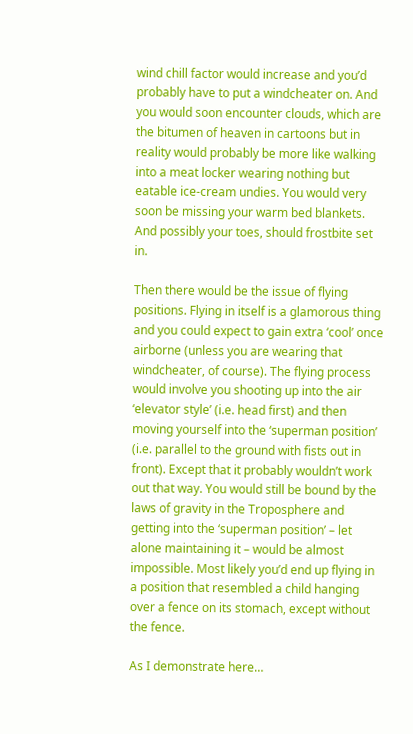wind chill factor would increase and you’d probably have to put a windcheater on. And you would soon encounter clouds, which are the bitumen of heaven in cartoons but in reality would probably be more like walking into a meat locker wearing nothing but eatable ice-cream undies. You would very soon be missing your warm bed blankets. And possibly your toes, should frostbite set in.

Then there would be the issue of flying positions. Flying in itself is a glamorous thing and you could expect to gain extra ‘cool’ once airborne (unless you are wearing that windcheater, of course). The flying process would involve you shooting up into the air ‘elevator style’ (i.e. head first) and then moving yourself into the ‘superman position’ (i.e. parallel to the ground with fists out in front). Except that it probably wouldn’t work out that way. You would still be bound by the laws of gravity in the Troposphere and getting into the ‘superman position’ – let alone maintaining it – would be almost impossible. Most likely you’d end up flying in a position that resembled a child hanging over a fence on its stomach, except without the fence.

As I demonstrate here…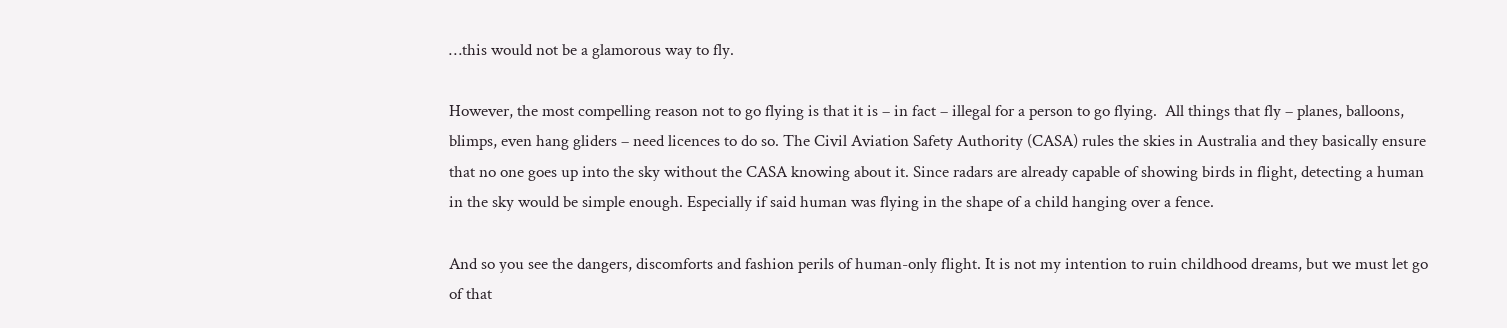…this would not be a glamorous way to fly.

However, the most compelling reason not to go flying is that it is – in fact – illegal for a person to go flying.  All things that fly – planes, balloons, blimps, even hang gliders – need licences to do so. The Civil Aviation Safety Authority (CASA) rules the skies in Australia and they basically ensure that no one goes up into the sky without the CASA knowing about it. Since radars are already capable of showing birds in flight, detecting a human in the sky would be simple enough. Especially if said human was flying in the shape of a child hanging over a fence.

And so you see the dangers, discomforts and fashion perils of human-only flight. It is not my intention to ruin childhood dreams, but we must let go of that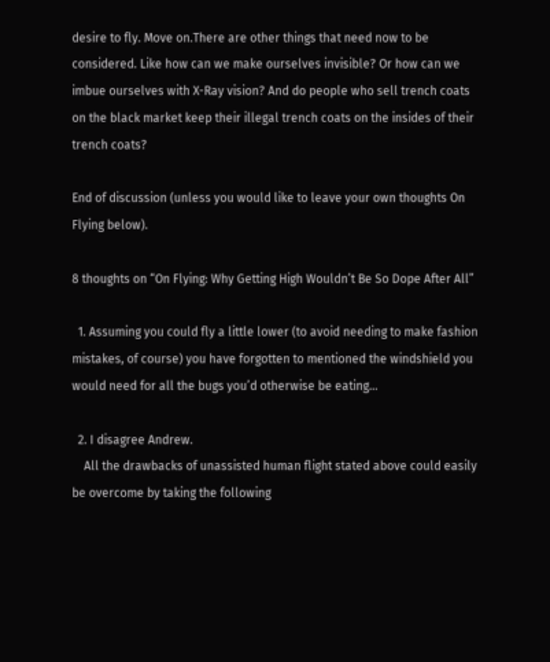desire to fly. Move on.There are other things that need now to be considered. Like how can we make ourselves invisible? Or how can we imbue ourselves with X-Ray vision? And do people who sell trench coats on the black market keep their illegal trench coats on the insides of their trench coats?

End of discussion (unless you would like to leave your own thoughts On Flying below).

8 thoughts on “On Flying: Why Getting High Wouldn’t Be So Dope After All”

  1. Assuming you could fly a little lower (to avoid needing to make fashion mistakes, of course) you have forgotten to mentioned the windshield you would need for all the bugs you’d otherwise be eating…

  2. I disagree Andrew.
    All the drawbacks of unassisted human flight stated above could easily be overcome by taking the following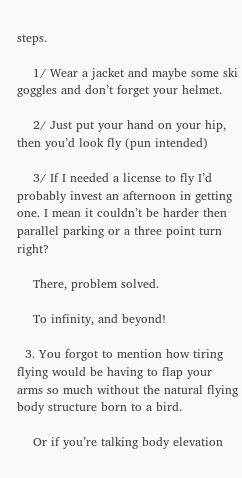steps.

    1/ Wear a jacket and maybe some ski goggles and don’t forget your helmet.

    2/ Just put your hand on your hip, then you’d look fly (pun intended)

    3/ If I needed a license to fly I’d probably invest an afternoon in getting one. I mean it couldn’t be harder then parallel parking or a three point turn right?

    There, problem solved.

    To infinity, and beyond!

  3. You forgot to mention how tiring flying would be having to flap your arms so much without the natural flying body structure born to a bird.

    Or if you’re talking body elevation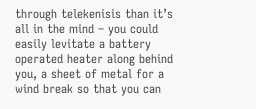through telekenisis than it’s all in the mind – you could easily levitate a battery operated heater along behind you, a sheet of metal for a wind break so that you can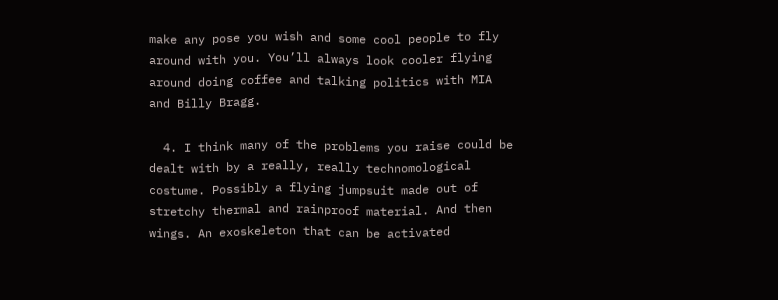make any pose you wish and some cool people to fly around with you. You’ll always look cooler flying around doing coffee and talking politics with MIA and Billy Bragg.

  4. I think many of the problems you raise could be dealt with by a really, really technomological costume. Possibly a flying jumpsuit made out of stretchy thermal and rainproof material. And then wings. An exoskeleton that can be activated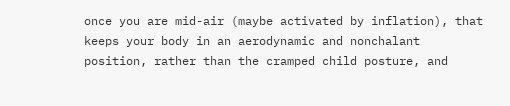once you are mid-air (maybe activated by inflation), that keeps your body in an aerodynamic and nonchalant position, rather than the cramped child posture, and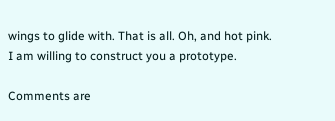wings to glide with. That is all. Oh, and hot pink. I am willing to construct you a prototype.

Comments are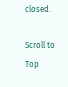closed.

Scroll to Top